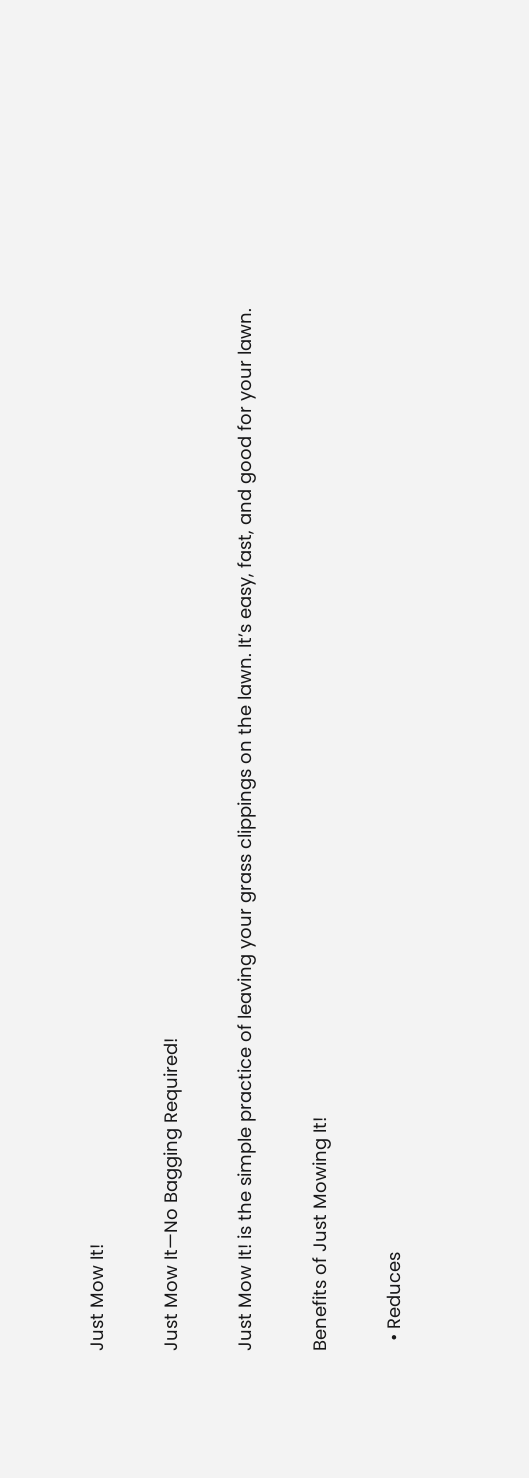Just Mow It!

Just Mow It—No Bagging Required!

Just Mow It! is the simple practice of leaving your grass clippings on the lawn. It’s easy, fast, and good for your lawn.

Benefits of Just Mowing It!

  • Reduces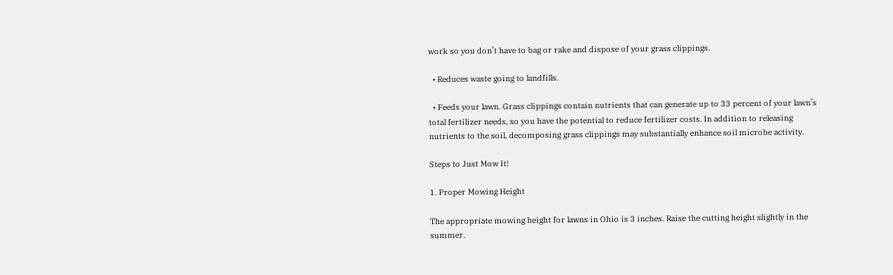work so you don’t have to bag or rake and dispose of your grass clippings.

  • Reduces waste going to landfills.

  • Feeds your lawn. Grass clippings contain nutrients that can generate up to 33 percent of your lawn’s total fertilizer needs, so you have the potential to reduce fertilizer costs. In addition to releasing nutrients to the soil, decomposing grass clippings may substantially enhance soil microbe activity.

Steps to Just Mow It!

1. Proper Mowing Height

The appropriate mowing height for lawns in Ohio is 3 inches. Raise the cutting height slightly in the summer.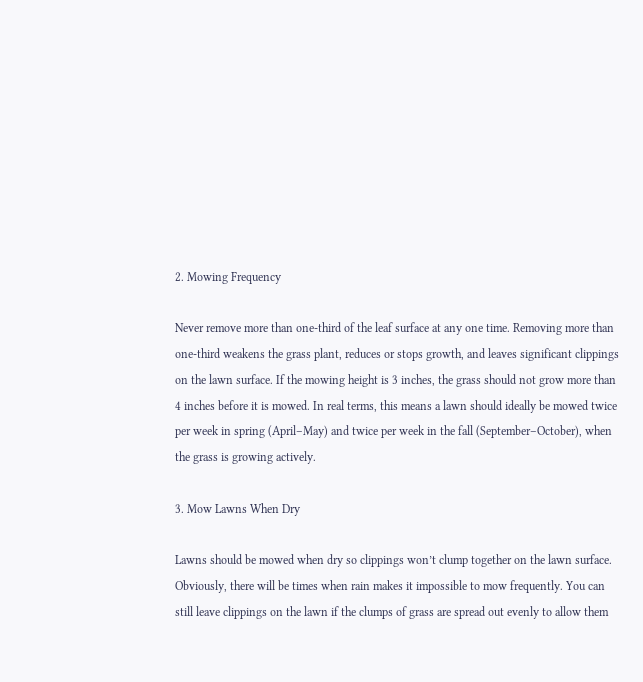2. Mowing Frequency

Never remove more than one-third of the leaf surface at any one time. Removing more than one-third weakens the grass plant, reduces or stops growth, and leaves significant clippings on the lawn surface. If the mowing height is 3 inches, the grass should not grow more than 4 inches before it is mowed. In real terms, this means a lawn should ideally be mowed twice per week in spring (April–May) and twice per week in the fall (September–October), when the grass is growing actively.

3. Mow Lawns When Dry

Lawns should be mowed when dry so clippings won’t clump together on the lawn surface. Obviously, there will be times when rain makes it impossible to mow frequently. You can still leave clippings on the lawn if the clumps of grass are spread out evenly to allow them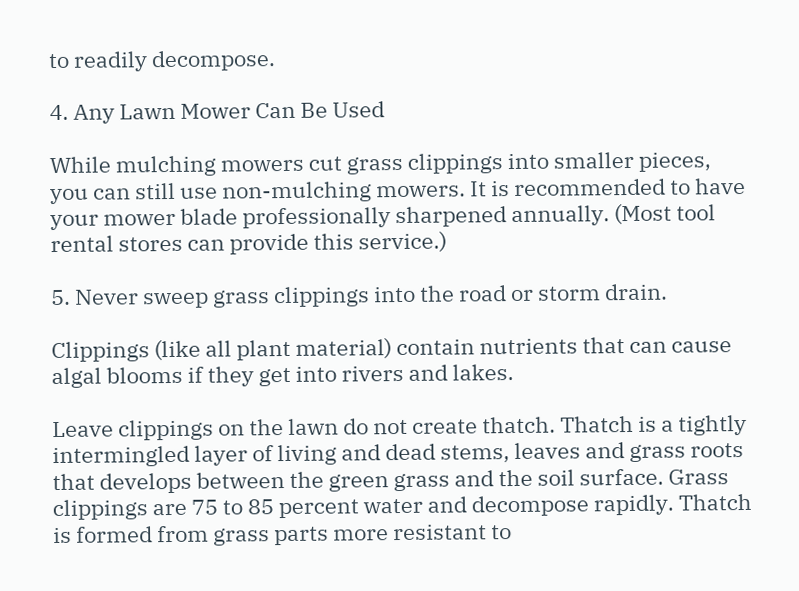to readily decompose.

4. Any Lawn Mower Can Be Used

While mulching mowers cut grass clippings into smaller pieces, you can still use non-mulching mowers. It is recommended to have your mower blade professionally sharpened annually. (Most tool rental stores can provide this service.)

5. Never sweep grass clippings into the road or storm drain.

Clippings (like all plant material) contain nutrients that can cause algal blooms if they get into rivers and lakes.

Leave clippings on the lawn do not create thatch. Thatch is a tightly intermingled layer of living and dead stems, leaves and grass roots that develops between the green grass and the soil surface. Grass clippings are 75 to 85 percent water and decompose rapidly. Thatch is formed from grass parts more resistant to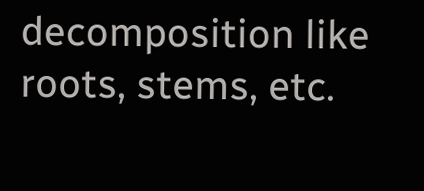decomposition like roots, stems, etc.